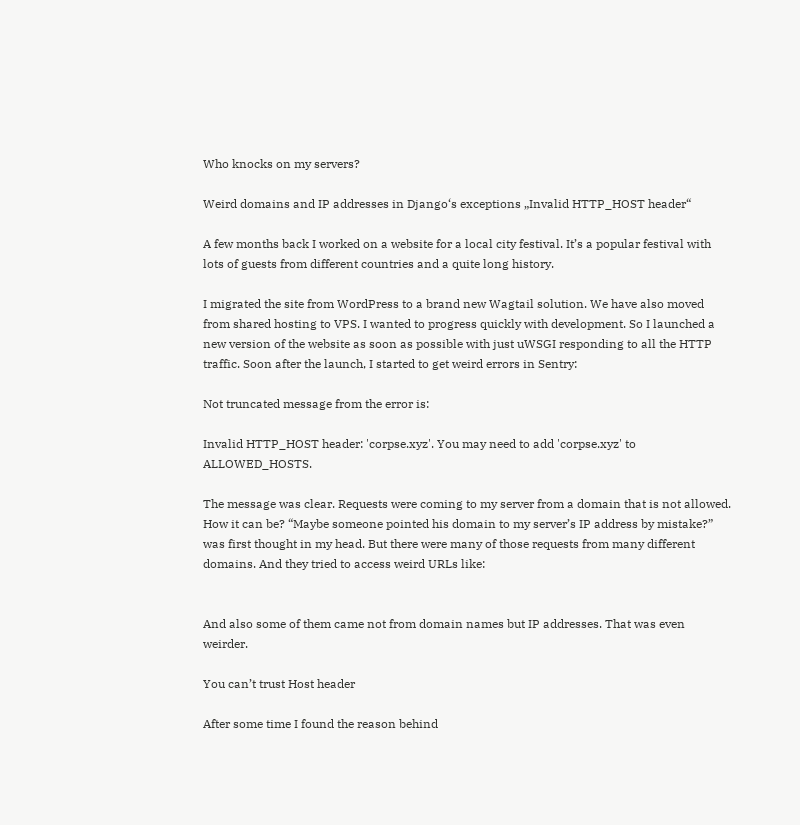Who knocks on my servers?

Weird domains and IP addresses in Django‘s exceptions „Invalid HTTP_HOST header“

A few months back I worked on a website for a local city festival. It’s a popular festival with lots of guests from different countries and a quite long history.

I migrated the site from WordPress to a brand new Wagtail solution. We have also moved from shared hosting to VPS. I wanted to progress quickly with development. So I launched a new version of the website as soon as possible with just uWSGI responding to all the HTTP traffic. Soon after the launch, I started to get weird errors in Sentry:

Not truncated message from the error is:

Invalid HTTP_HOST header: 'corpse.xyz'. You may need to add 'corpse.xyz' to ALLOWED_HOSTS.

The message was clear. Requests were coming to my server from a domain that is not allowed. How it can be? “Maybe someone pointed his domain to my server’s IP address by mistake?” was first thought in my head. But there were many of those requests from many different domains. And they tried to access weird URLs like:


And also some of them came not from domain names but IP addresses. That was even weirder.

You can’t trust Host header

After some time I found the reason behind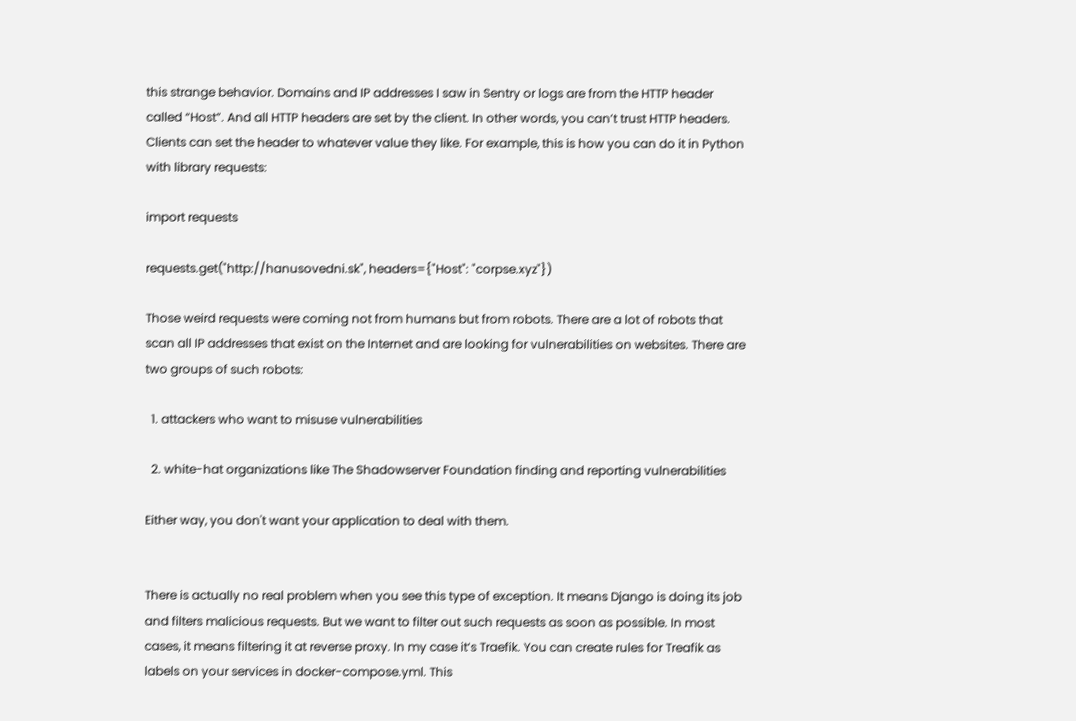this strange behavior. Domains and IP addresses I saw in Sentry or logs are from the HTTP header called “Host”. And all HTTP headers are set by the client. In other words, you can’t trust HTTP headers. Clients can set the header to whatever value they like. For example, this is how you can do it in Python with library requests:

import requests

requests.get("http://hanusovedni.sk", headers={"Host": "corpse.xyz"})

Those weird requests were coming not from humans but from robots. There are a lot of robots that scan all IP addresses that exist on the Internet and are looking for vulnerabilities on websites. There are two groups of such robots:

  1. attackers who want to misuse vulnerabilities

  2. white-hat organizations like The Shadowserver Foundation finding and reporting vulnerabilities

Either way, you don't want your application to deal with them.


There is actually no real problem when you see this type of exception. It means Django is doing its job and filters malicious requests. But we want to filter out such requests as soon as possible. In most cases, it means filtering it at reverse proxy. In my case it‘s Traefik. You can create rules for Treafik as labels on your services in docker-compose.yml. This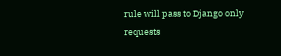rule will pass to Django only requests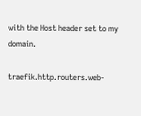with the Host header set to my domain.

traefik.http.routers.web-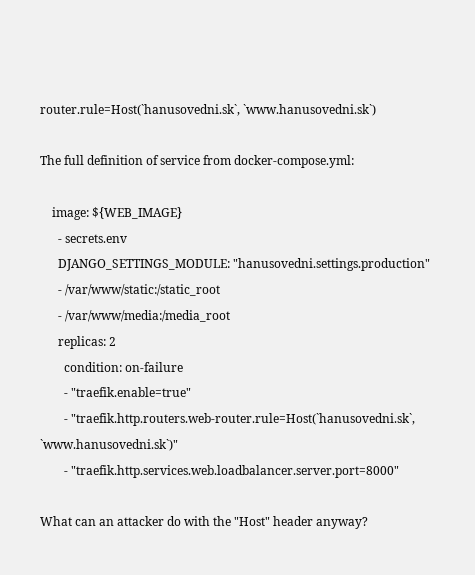router.rule=Host(`hanusovedni.sk`, `www.hanusovedni.sk`)

The full definition of service from docker-compose.yml:

    image: ${WEB_IMAGE}
      - secrets.env
      DJANGO_SETTINGS_MODULE: "hanusovedni.settings.production"
      - /var/www/static:/static_root
      - /var/www/media:/media_root
      replicas: 2
        condition: on-failure
        - "traefik.enable=true"
        - "traefik.http.routers.web-router.rule=Host(`hanusovedni.sk`, `www.hanusovedni.sk`)"
        - "traefik.http.services.web.loadbalancer.server.port=8000"

What can an attacker do with the "Host" header anyway?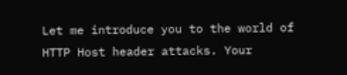Let me introduce you to the world of HTTP Host header attacks. Your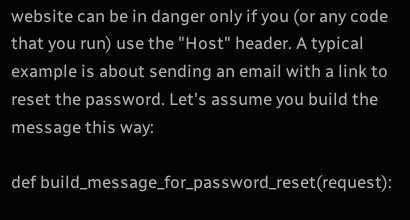website can be in danger only if you (or any code that you run) use the "Host" header. A typical example is about sending an email with a link to reset the password. Let's assume you build the message this way:

def build_message_for_password_reset(request):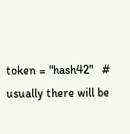token = "hash42"   # usually there will be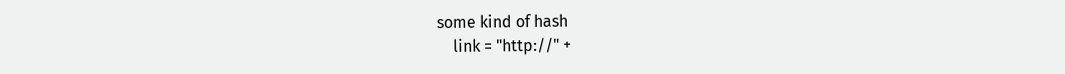some kind of hash
    link = "http://" +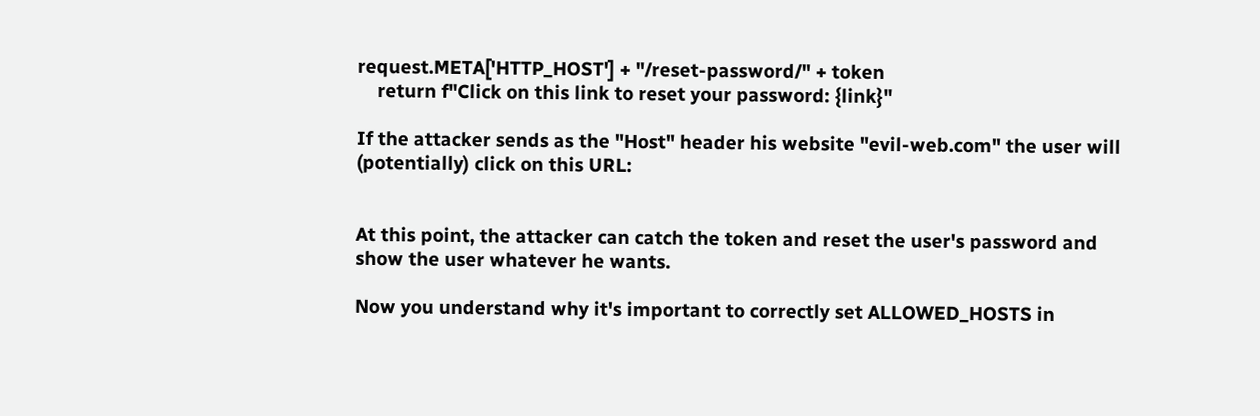request.META['HTTP_HOST'] + "/reset-password/" + token
    return f"Click on this link to reset your password: {link}"

If the attacker sends as the "Host" header his website "evil-web.com" the user will (potentially) click on this URL:


At this point, the attacker can catch the token and reset the user's password and show the user whatever he wants.

Now you understand why it's important to correctly set ALLOWED_HOSTS in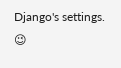Django's settings. 😉